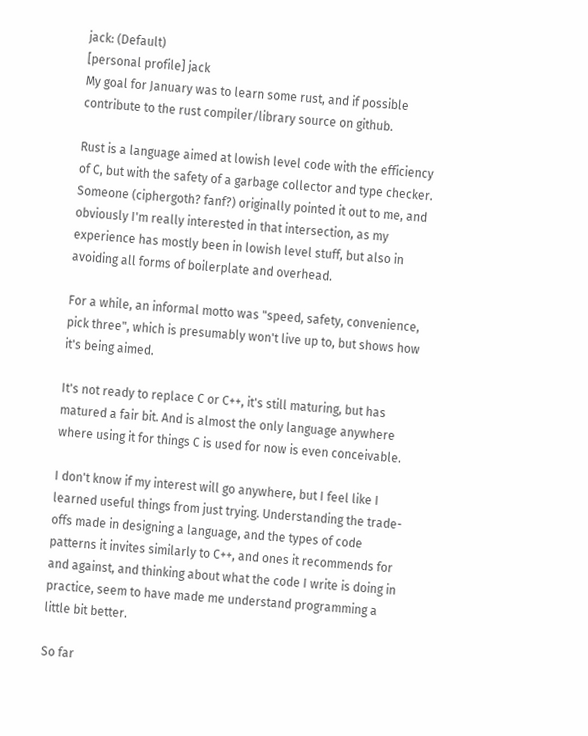jack: (Default)
[personal profile] jack
My goal for January was to learn some rust, and if possible contribute to the rust compiler/library source on github.

Rust is a language aimed at lowish level code with the efficiency of C, but with the safety of a garbage collector and type checker. Someone (ciphergoth? fanf?) originally pointed it out to me, and obviously I'm really interested in that intersection, as my experience has mostly been in lowish level stuff, but also in avoiding all forms of boilerplate and overhead.

For a while, an informal motto was "speed, safety, convenience, pick three", which is presumably won't live up to, but shows how it's being aimed.

It's not ready to replace C or C++, it's still maturing, but has matured a fair bit. And is almost the only language anywhere where using it for things C is used for now is even conceivable.

I don't know if my interest will go anywhere, but I feel like I learned useful things from just trying. Understanding the trade-offs made in designing a language, and the types of code patterns it invites similarly to C++, and ones it recommends for and against, and thinking about what the code I write is doing in practice, seem to have made me understand programming a little bit better.

So far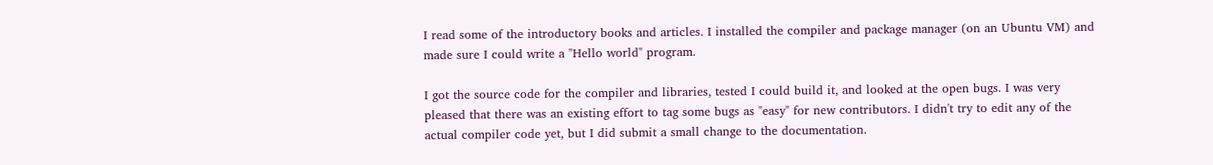I read some of the introductory books and articles. I installed the compiler and package manager (on an Ubuntu VM) and made sure I could write a "Hello world" program.

I got the source code for the compiler and libraries, tested I could build it, and looked at the open bugs. I was very pleased that there was an existing effort to tag some bugs as "easy" for new contributors. I didn't try to edit any of the actual compiler code yet, but I did submit a small change to the documentation.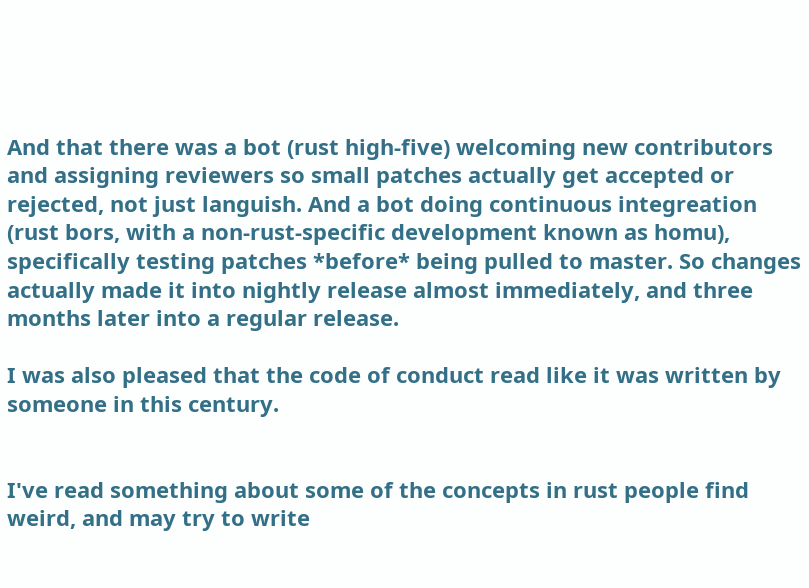And that there was a bot (rust high-five) welcoming new contributors and assigning reviewers so small patches actually get accepted or rejected, not just languish. And a bot doing continuous integreation (rust bors, with a non-rust-specific development known as homu), specifically testing patches *before* being pulled to master. So changes actually made it into nightly release almost immediately, and three months later into a regular release.

I was also pleased that the code of conduct read like it was written by someone in this century.


I've read something about some of the concepts in rust people find weird, and may try to write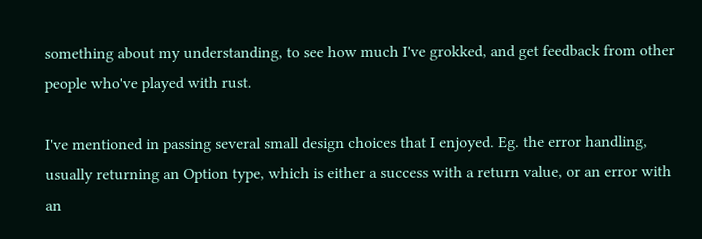something about my understanding, to see how much I've grokked, and get feedback from other people who've played with rust.

I've mentioned in passing several small design choices that I enjoyed. Eg. the error handling, usually returning an Option type, which is either a success with a return value, or an error with an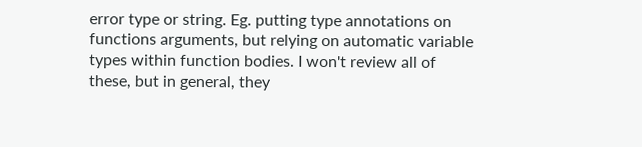error type or string. Eg. putting type annotations on functions arguments, but relying on automatic variable types within function bodies. I won't review all of these, but in general, they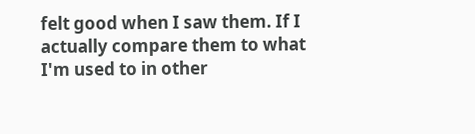felt good when I saw them. If I actually compare them to what I'm used to in other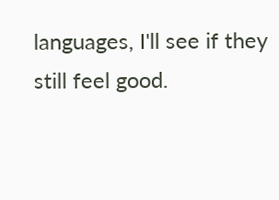languages, I'll see if they still feel good.